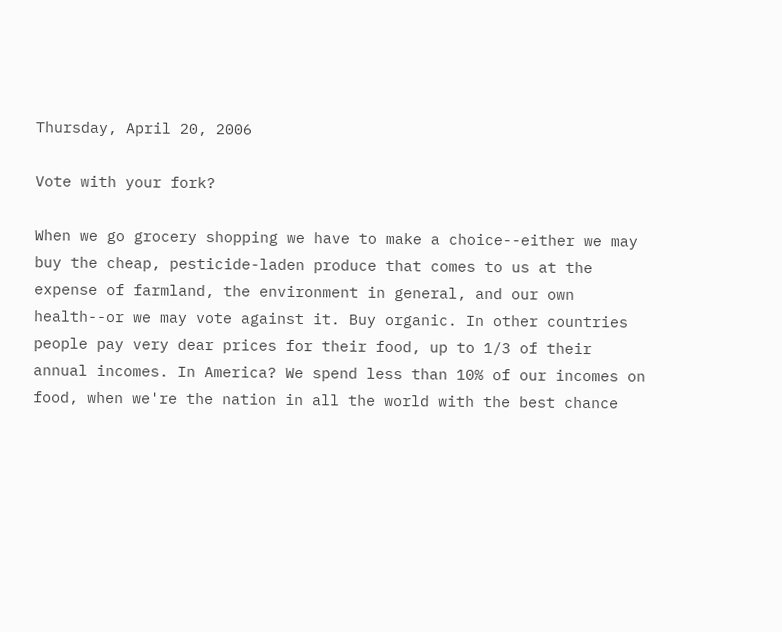Thursday, April 20, 2006

Vote with your fork?

When we go grocery shopping we have to make a choice--either we may buy the cheap, pesticide-laden produce that comes to us at the expense of farmland, the environment in general, and our own health--or we may vote against it. Buy organic. In other countries people pay very dear prices for their food, up to 1/3 of their annual incomes. In America? We spend less than 10% of our incomes on food, when we're the nation in all the world with the best chance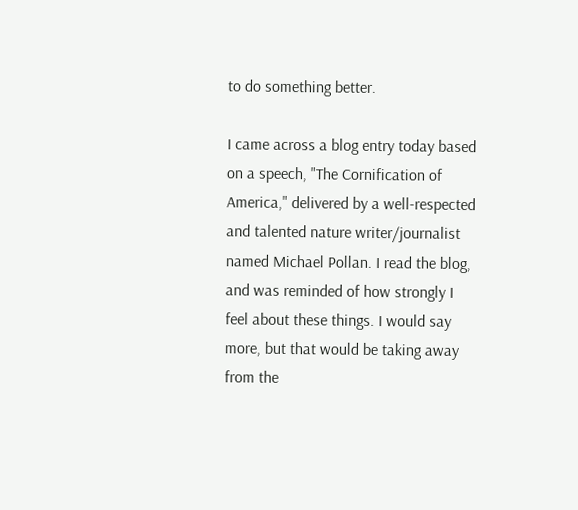to do something better.

I came across a blog entry today based on a speech, "The Cornification of America," delivered by a well-respected and talented nature writer/journalist named Michael Pollan. I read the blog, and was reminded of how strongly I feel about these things. I would say more, but that would be taking away from the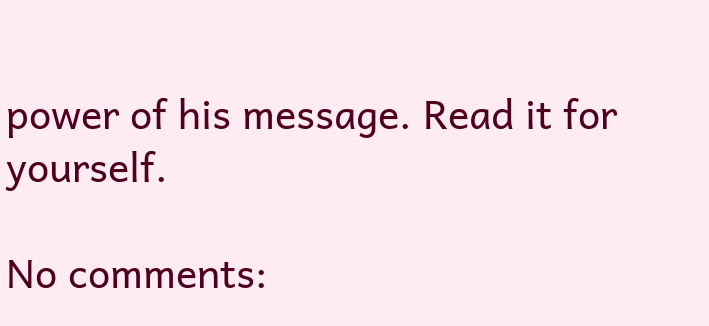power of his message. Read it for yourself.

No comments: